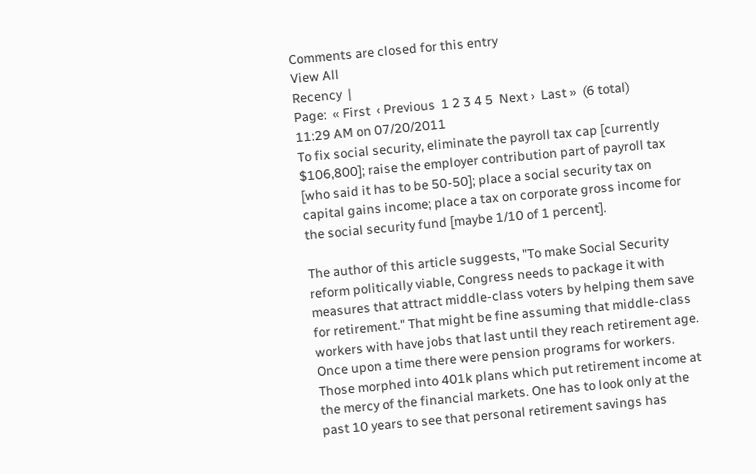Comments are closed for this entry
View All
Recency  |
Page:  « First  ‹ Previous  1 2 3 4 5  Next ›  Last »  (6 total)
11:29 AM on 07/20/2011
To fix social security, eliminate the payroll tax cap [currently $106,800]; raise the employer contribution part of payroll tax [who said it has to be 50-50]; place a social security tax on capital gains income; place a tax on corporate gross income for the social security fund [maybe 1/10 of 1 percent].

The author of this article suggests, "To make Social Security reform politically viable, Congress needs to package it with measures that attract middle-class voters by helping them save for retirement." That might be fine assuming that middle-class workers with have jobs that last until they reach retirement age. Once upon a time there were pension programs for workers. Those morphed into 401k plans which put retirement income at the mercy of the financial markets. One has to look only at the past 10 years to see that personal retirement savings has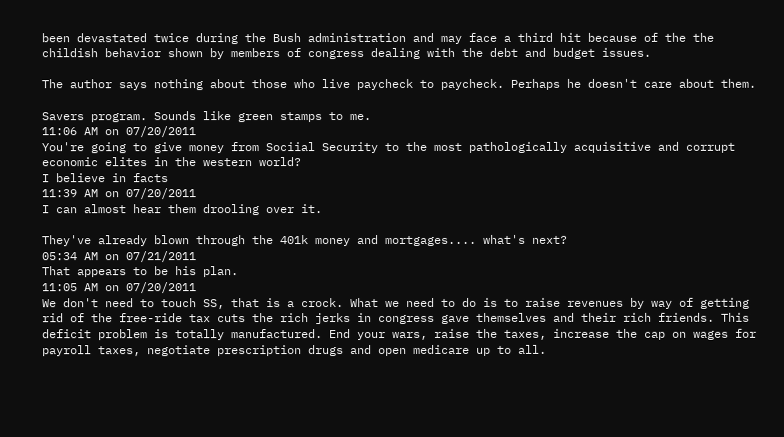been devastated twice during the Bush administration and may face a third hit because of the the childish behavior shown by members of congress dealing with the debt and budget issues.

The author says nothing about those who live paycheck to paycheck. Perhaps he doesn't care about them.

Savers program. Sounds like green stamps to me.
11:06 AM on 07/20/2011
You're going to give money from Sociial Security to the most pathologically acquisitive and corrupt economic elites in the western world?
I believe in facts
11:39 AM on 07/20/2011
I can almost hear them drooling over it.

They've already blown through the 401k money and mortgages.... what's next?
05:34 AM on 07/21/2011
That appears to be his plan.
11:05 AM on 07/20/2011
We don't need to touch SS, that is a crock. What we need to do is to raise revenues by way of getting rid of the free-ride tax cuts the rich jerks in congress gave themselves and their rich friends. This deficit problem is totally manufactured. End your wars, raise the taxes, increase the cap on wages for payroll taxes, negotiate prescription drugs and open medicare up to all.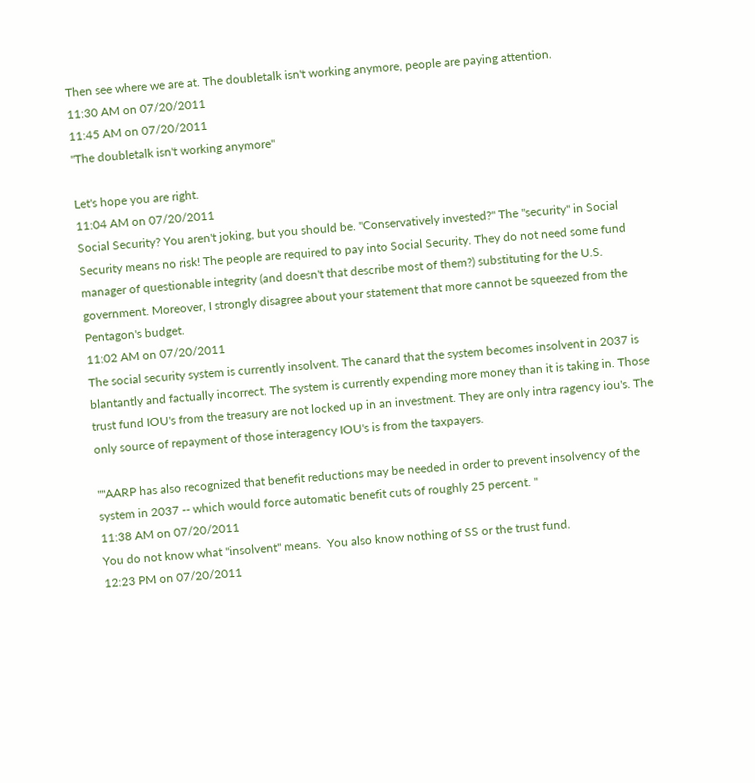Then see where we are at. The doubletalk isn't working anymore, people are paying attention.
11:30 AM on 07/20/2011
11:45 AM on 07/20/2011
"The doubletalk isn't working anymore"

Let's hope you are right.
11:04 AM on 07/20/2011
Social Security? You aren't joking, but you should be. "Conservatively invested?" The "security" in Social Security means no risk! The people are required to pay into Social Security. They do not need some fund manager of questionable integrity (and doesn't that describe most of them?) substituting for the U.S. government. Moreover, I strongly disagree about your statement that more cannot be squeezed from the Pentagon's budget.
11:02 AM on 07/20/2011
The social security system is currently insolvent. The canard that the system becomes insolvent in 2037 is blantantly and factually incorrect. The system is currently expending more money than it is taking in. Those trust fund IOU's from the treasury are not locked up in an investment. They are only intra ragency iou's. The only source of repayment of those interagency IOU's is from the taxpayers.

""AARP has also recognized that benefit reductions may be needed in order to prevent insolvency of the system in 2037 -- which would force automatic benefit cuts of roughly 25 percent. "
11:38 AM on 07/20/2011
You do not know what "insolvent" means.  You also know nothing of SS or the trust fund.
12:23 PM on 07/20/2011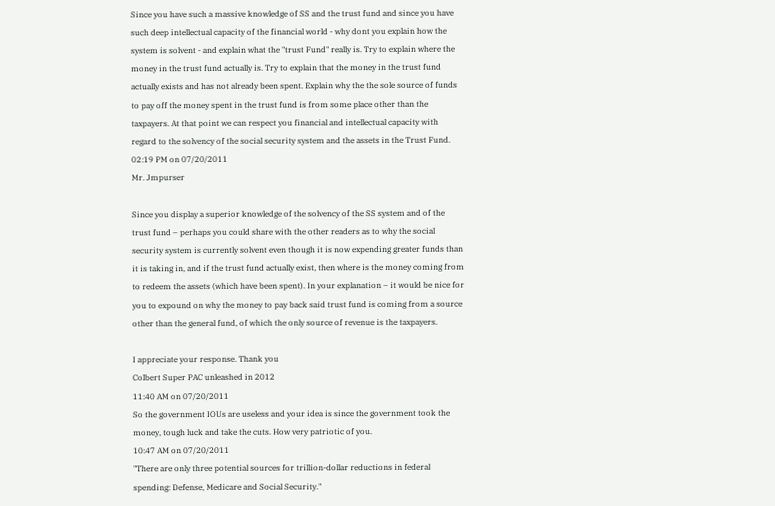Since you have such a massive knowledge of SS and the trust fund and since you have such deep intellectual capacity of the financial world - why dont you explain how the system is solvent - and explain what the "trust Fund" really is. Try to explain where the money in the trust fund actually is. Try to explain that the money in the trust fund actually exists and has not already been spent. Explain why the the sole source of funds to pay off the money spent in the trust fund is from some place other than the taxpayers. At that point we can respect you financial and intellectual capacity with regard to the solvency of the social security system and the assets in the Trust Fund.
02:19 PM on 07/20/2011
Mr. Jmpurser

Since you display a superior knowledge of the solvency of the SS system and of the trust fund – perhaps you could share with the other readers as to why the social security system is currently solvent even though it is now expending greater funds than it is taking in, and if the trust fund actually exist, then where is the money coming from to redeem the assets (which have been spent). In your explanation – it would be nice for you to expound on why the money to pay back said trust fund is coming from a source other than the general fund, of which the only source of revenue is the taxpayers.

I appreciate your response. Thank you
Colbert Super PAC unleashed in 2012
11:40 AM on 07/20/2011
So the government IOUs are useless and your idea is since the government took the money, tough luck and take the cuts. How very patriotic of you.
10:47 AM on 07/20/2011
"There are only three potential sources for trillion-dollar reductions in federal spending: Defense, Medicare and Social Security."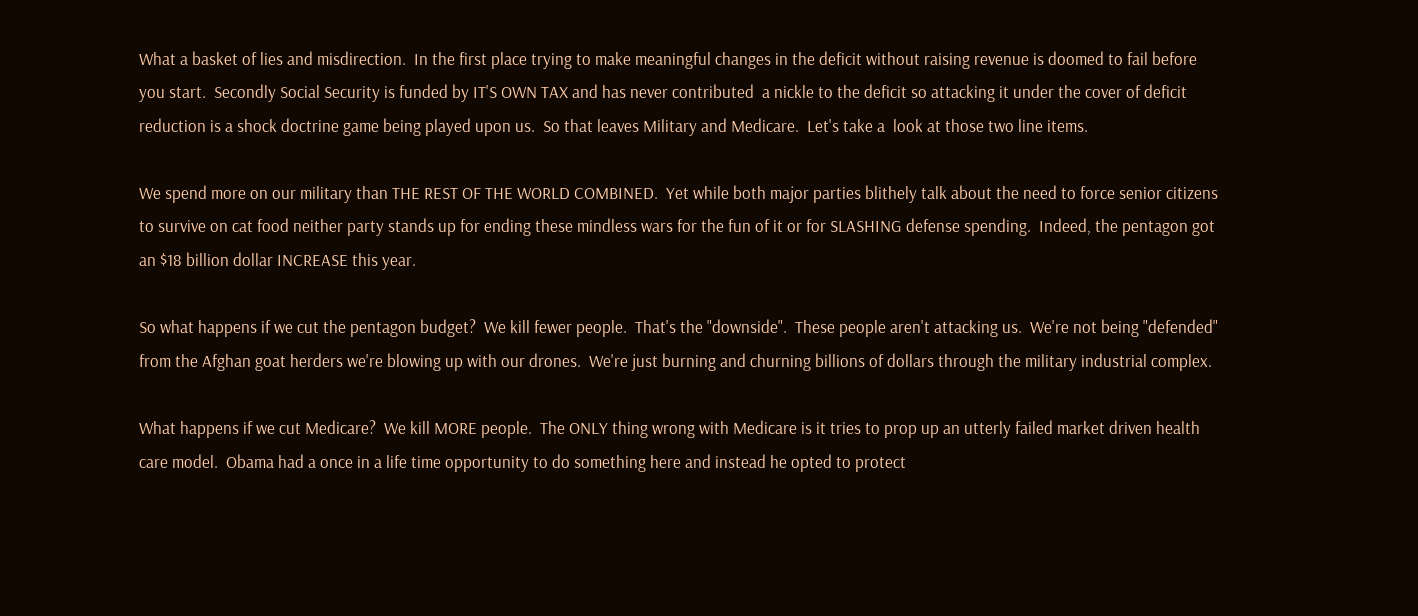What a basket of lies and misdirection.  In the first place trying to make meaningful changes in the deficit without raising revenue is doomed to fail before you start.  Secondly Social Security is funded by IT'S OWN TAX and has never contributed  a nickle to the deficit so attacking it under the cover of deficit reduction is a shock doctrine game being played upon us.  So that leaves Military and Medicare.  Let's take a  look at those two line items.

We spend more on our military than THE REST OF THE WORLD COMBINED.  Yet while both major parties blithely talk about the need to force senior citizens to survive on cat food neither party stands up for ending these mindless wars for the fun of it or for SLASHING defense spending.  Indeed, the pentagon got an $18 billion dollar INCREASE this year.

So what happens if we cut the pentagon budget?  We kill fewer people.  That's the "downside".  These people aren't attacking us.  We're not being "defended" from the Afghan goat herders we're blowing up with our drones.  We're just burning and churning billions of dollars through the military industrial complex.

What happens if we cut Medicare?  We kill MORE people.  The ONLY thing wrong with Medicare is it tries to prop up an utterly failed market driven health care model.  Obama had a once in a life time opportunity to do something here and instead he opted to protect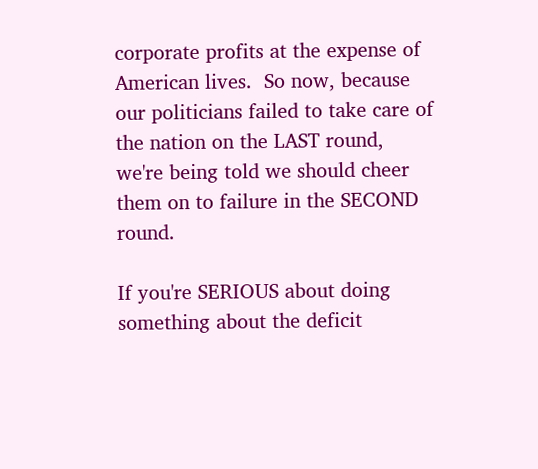corporate profits at the expense of American lives.  So now, because our politicians failed to take care of the nation on the LAST round, we're being told we should cheer them on to failure in the SECOND round.

If you're SERIOUS about doing something about the deficit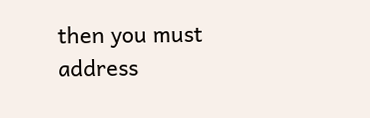then you must address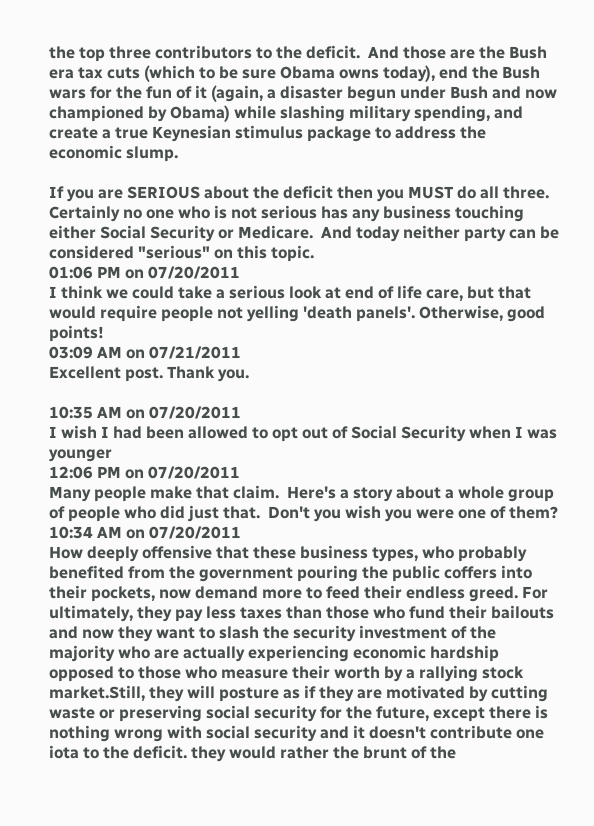the top three contributors to the deficit.  And those are the Bush era tax cuts (which to be sure Obama owns today), end the Bush wars for the fun of it (again, a disaster begun under Bush and now championed by Obama) while slashing military spending, and create a true Keynesian stimulus package to address the economic slump.

If you are SERIOUS about the deficit then you MUST do all three.  Certainly no one who is not serious has any business touching either Social Security or Medicare.  And today neither party can be considered "serious" on this topic.
01:06 PM on 07/20/2011
I think we could take a serious look at end of life care, but that would require people not yelling 'death panels'. Otherwise, good points!
03:09 AM on 07/21/2011
Excellent post. Thank you.

10:35 AM on 07/20/2011
I wish I had been allowed to opt out of Social Security when I was younger
12:06 PM on 07/20/2011
Many people make that claim.  Here's a story about a whole group of people who did just that.  Don't you wish you were one of them?
10:34 AM on 07/20/2011
How deeply offensive that these business types, who probably benefited from the government pouring the public coffers into their pockets, now demand more to feed their endless greed. For ultimately, they pay less taxes than those who fund their bailouts and now they want to slash the security investment of the majority who are actually experiencing economic hardship opposed to those who measure their worth by a rallying stock market.Still, they will posture as if they are motivated by cutting waste or preserving social security for the future, except there is nothing wrong with social security and it doesn't contribute one iota to the deficit. they would rather the brunt of the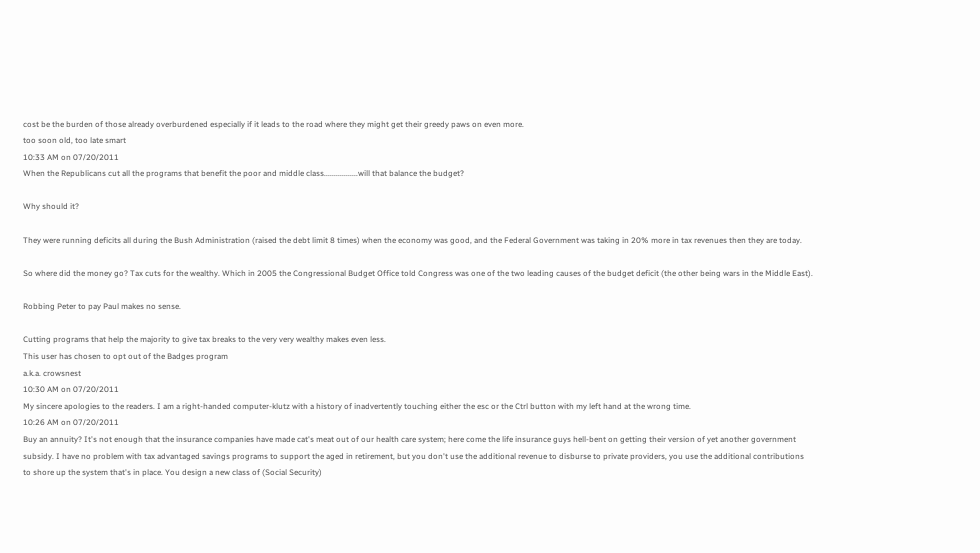cost be the burden of those already overburdened especially if it leads to the road where they might get their greedy paws on even more.
too soon old, too late smart
10:33 AM on 07/20/2011
When the Republicans cut all the programs that benefit the poor and middle class.................will that balance the budget?

Why should it?

They were running deficits all during the Bush Administration (raised the debt limit 8 times) when the economy was good, and the Federal Government was taking in 20% more in tax revenues then they are today.

So where did the money go? Tax cuts for the wealthy. Which in 2005 the Congressional Budget Office told Congress was one of the two leading causes of the budget deficit (the other being wars in the Middle East).

Robbing Peter to pay Paul makes no sense.

Cutting programs that help the majority to give tax breaks to the very very wealthy makes even less.
This user has chosen to opt out of the Badges program
a.k.a. crowsnest
10:30 AM on 07/20/2011
My sincere apologies to the readers. I am a right-handed computer-klutz with a history of inadvertently touching either the esc or the Ctrl button with my left hand at the wrong time.
10:26 AM on 07/20/2011
Buy an annuity? It's not enough that the insurance companies have made cat's meat out of our health care system; here come the life insurance guys hell-bent on getting their version of yet another government subsidy. I have no problem with tax advantaged savings programs to support the aged in retirement, but you don't use the additional revenue to disburse to private providers, you use the additional contributions to shore up the system that's in place. You design a new class of (Social Security)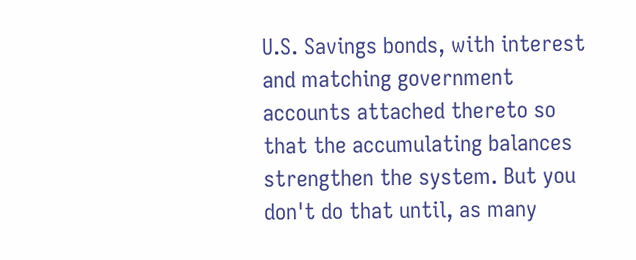U.S. Savings bonds, with interest and matching government accounts attached thereto so that the accumulating balances strengthen the system. But you don't do that until, as many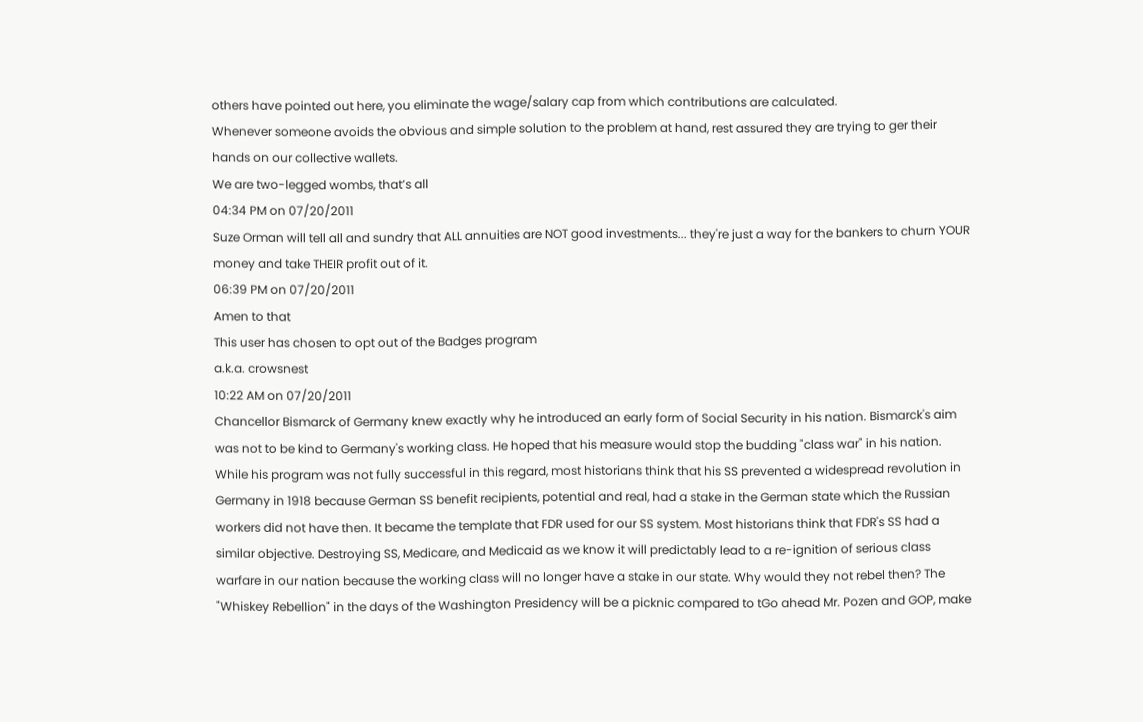others have pointed out here, you eliminate the wage/salary cap from which contributions are calculated.
Whenever someone avoids the obvious and simple solution to the problem at hand, rest assured they are trying to ger their hands on our collective wallets.
We are two-legged wombs, that’s all
04:34 PM on 07/20/2011
Suze Orman will tell all and sundry that ALL annuities are NOT good investments... they're just a way for the bankers to churn YOUR money and take THEIR profit out of it.
06:39 PM on 07/20/2011
Amen to that
This user has chosen to opt out of the Badges program
a.k.a. crowsnest
10:22 AM on 07/20/2011
Chancellor Bismarck of Germany knew exactly why he introduced an early form of Social Security in his nation. Bismarck's aim was not to be kind to Germany's working class. He hoped that his measure would stop the budding "class war" in his nation. While his program was not fully successful in this regard, most historians think that his SS prevented a widespread revolution in Germany in 1918 because German SS benefit recipients, potential and real, had a stake in the German state which the Russian workers did not have then. It became the template that FDR used for our SS system. Most historians think that FDR's SS had a similar objective. Destroying SS, Medicare, and Medicaid as we know it will predictably lead to a re-ignition of serious class warfare in our nation because the working class will no longer have a stake in our state. Why would they not rebel then? The "Whiskey Rebellion" in the days of the Washington Presidency will be a picknic compared to tGo ahead Mr. Pozen and GOP, make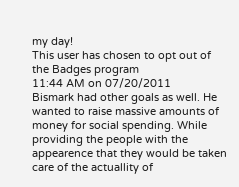my day!
This user has chosen to opt out of the Badges program
11:44 AM on 07/20/2011
Bismark had other goals as well. He wanted to raise massive amounts of money for social spending. While providing the people with the appearence that they would be taken care of the actuallity of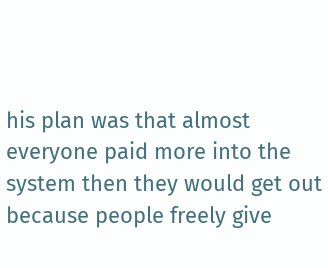his plan was that almost everyone paid more into the system then they would get out because people freely give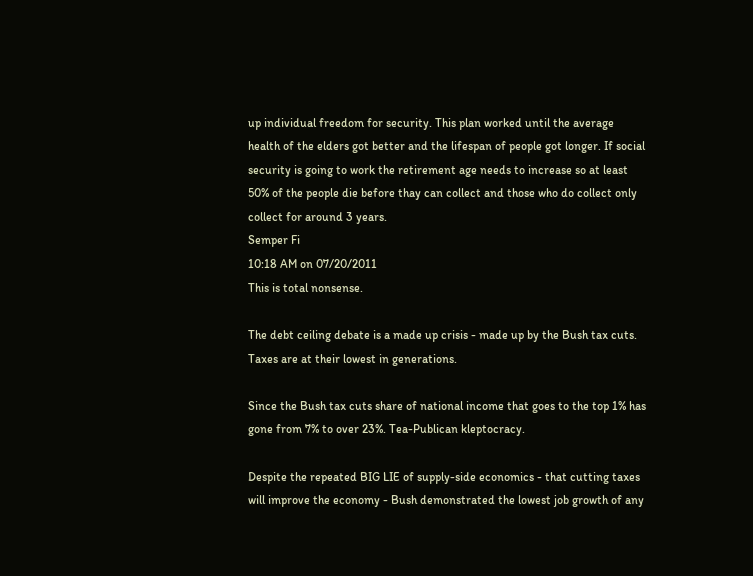up individual freedom for security. This plan worked until the average health of the elders got better and the lifespan of people got longer. If social security is going to work the retirement age needs to increase so at least 50% of the people die before thay can collect and those who do collect only collect for around 3 years.
Semper Fi
10:18 AM on 07/20/2011
This is total nonsense.

The debt ceiling debate is a made up crisis - made up by the Bush tax cuts.
Taxes are at their lowest in generations.

Since the Bush tax cuts share of national income that goes to the top 1% has gone from 7% to over 23%. Tea-Publican kleptocracy.

Despite the repeated BIG LIE of supply-side economics - that cutting taxes will improve the economy - Bush demonstrated the lowest job growth of any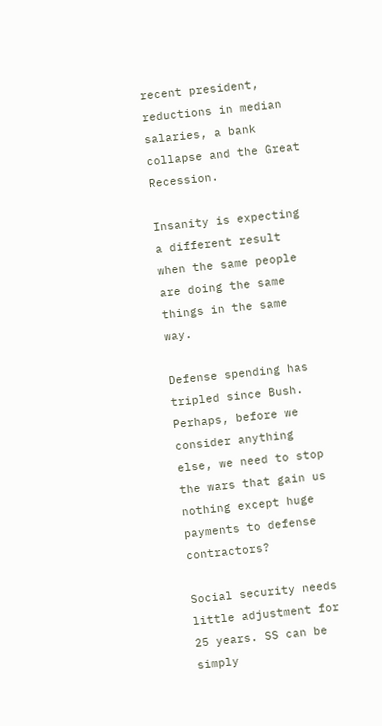recent president, reductions in median salaries, a bank collapse and the Great Recession.

Insanity is expecting a different result when the same people are doing the same things in the same way.

Defense spending has tripled since Bush. Perhaps, before we consider anything else, we need to stop the wars that gain us nothing except huge payments to defense contractors?

Social security needs little adjustment for 25 years. SS can be simply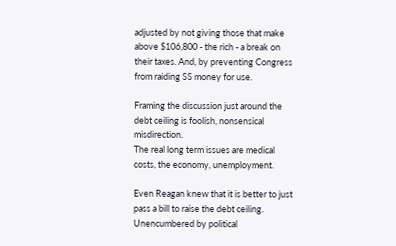adjusted by not giving those that make above $106,800 - the rich - a break on their taxes. And, by preventing Congress from raiding SS money for use.

Framing the discussion just around the debt ceiling is foolish, nonsensical misdirection.
The real long term issues are medical costs, the economy, unemployment.

Even Reagan knew that it is better to just pass a bill to raise the debt ceiling.
Unencumbered by political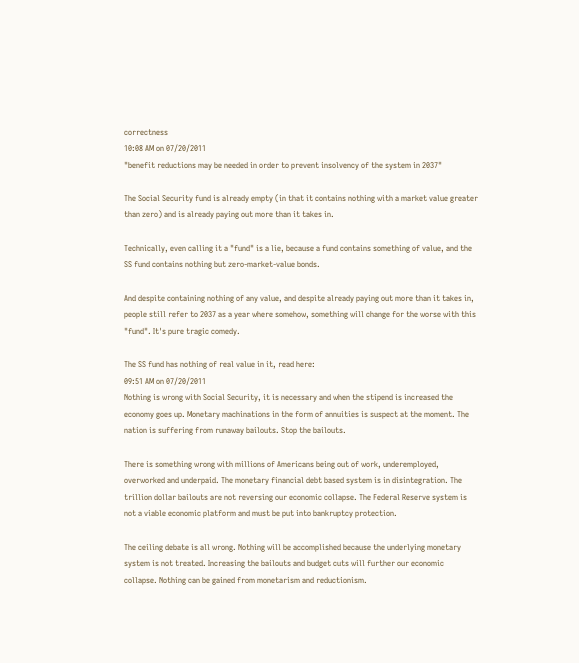correctness
10:08 AM on 07/20/2011
"benefit reductions may be needed in order to prevent insolvency of the system in 2037"

The Social Security fund is already empty (in that it contains nothing with a market value greater than zero) and is already paying out more than it takes in.

Technically, even calling it a "fund" is a lie, because a fund contains something of value, and the SS fund contains nothing but zero-market-value bonds.

And despite containing nothing of any value, and despite already paying out more than it takes in, people still refer to 2037 as a year where somehow, something will change for the worse with this "fund". It's pure tragic comedy.

The SS fund has nothing of real value in it, read here:
09:51 AM on 07/20/2011
Nothing is wrong with Social Security, it is necessary and when the stipend is increased the economy goes up. Monetary machinations in the form of annuities is suspect at the moment. The nation is suffering from runaway bailouts. Stop the bailouts.

There is something wrong with millions of Americans being out of work, underemployed, overworked and underpaid. The monetary financial debt based system is in disintegration. The trillion dollar bailouts are not reversing our economic collapse. The Federal Reserve system is not a viable economic platform and must be put into bankruptcy protection.

The ceiling debate is all wrong. Nothing will be accomplished because the underlying monetary system is not treated. Increasing the bailouts and budget cuts will further our economic collapse. Nothing can be gained from monetarism and reductionism.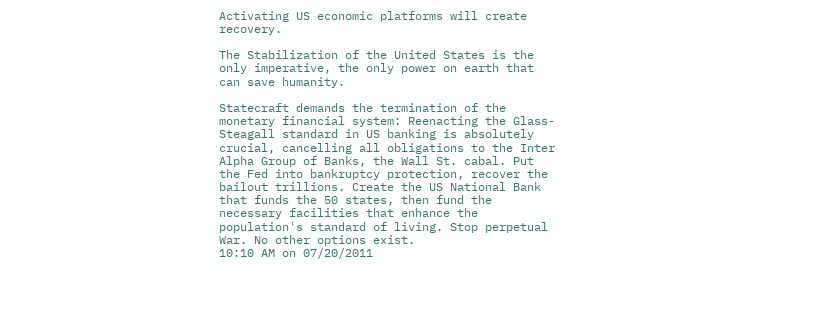Activating US economic platforms will create recovery.

The Stabilization of the United States is the only imperative, the only power on earth that can save humanity.

Statecraft demands the termination of the monetary financial system: Reenacting the Glass-Steagall standard in US banking is absolutely crucial, cancelling all obligations to the Inter Alpha Group of Banks, the Wall St. cabal. Put the Fed into bankruptcy protection, recover the bailout trillions. Create the US National Bank that funds the 50 states, then fund the necessary facilities that enhance the population's standard of living. Stop perpetual War. No other options exist.
10:10 AM on 07/20/2011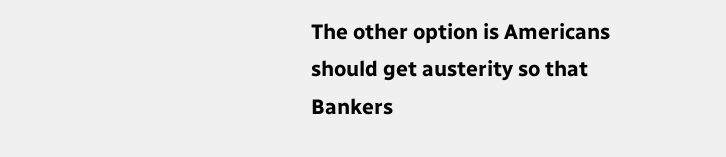The other option is Americans should get austerity so that Bankers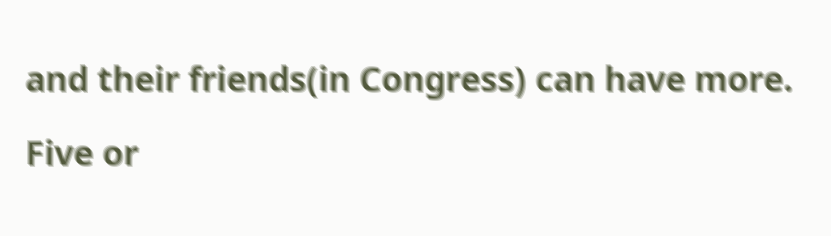and their friends(in Congress) can have more.

Five or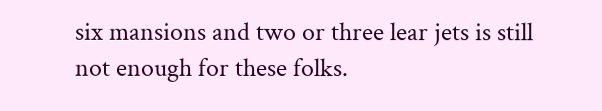six mansions and two or three lear jets is still not enough for these folks.